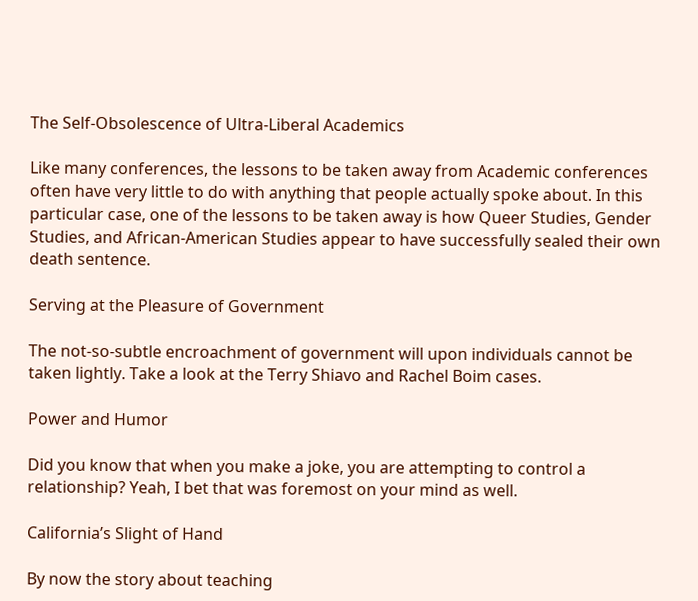The Self-Obsolescence of Ultra-Liberal Academics

Like many conferences, the lessons to be taken away from Academic conferences often have very little to do with anything that people actually spoke about. In this particular case, one of the lessons to be taken away is how Queer Studies, Gender Studies, and African-American Studies appear to have successfully sealed their own death sentence.

Serving at the Pleasure of Government

The not-so-subtle encroachment of government will upon individuals cannot be taken lightly. Take a look at the Terry Shiavo and Rachel Boim cases.

Power and Humor

Did you know that when you make a joke, you are attempting to control a relationship? Yeah, I bet that was foremost on your mind as well.

California’s Slight of Hand

By now the story about teaching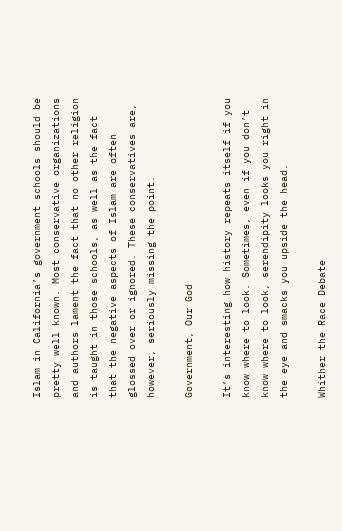Islam in California’s government schools should be pretty well known. Most conservative organizations and authors lament the fact that no other religion is taught in those schools, as well as the fact that the negative aspects of Islam are often glossed over or ignored. These conservatives are, however, seriously missing the point.

Government, Our God

It’s interesting how history repeats itself if you know where to look. Sometimes, even if you don’t know where to look, serendipity looks you right in the eye and smacks you upside the head.

Whither the Race Debate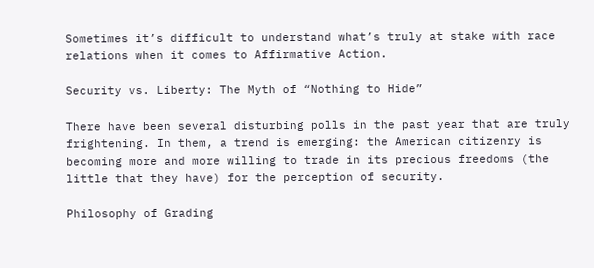Sometimes it’s difficult to understand what’s truly at stake with race relations when it comes to Affirmative Action.

Security vs. Liberty: The Myth of “Nothing to Hide”

There have been several disturbing polls in the past year that are truly frightening. In them, a trend is emerging: the American citizenry is becoming more and more willing to trade in its precious freedoms (the little that they have) for the perception of security.

Philosophy of Grading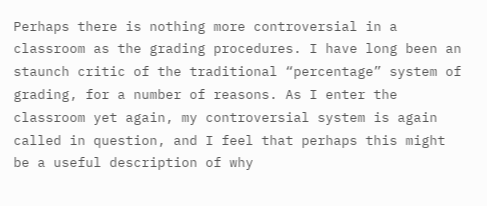Perhaps there is nothing more controversial in a classroom as the grading procedures. I have long been an staunch critic of the traditional “percentage” system of grading, for a number of reasons. As I enter the classroom yet again, my controversial system is again called in question, and I feel that perhaps this might be a useful description of why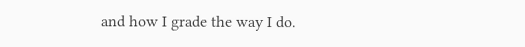and how I grade the way I do.